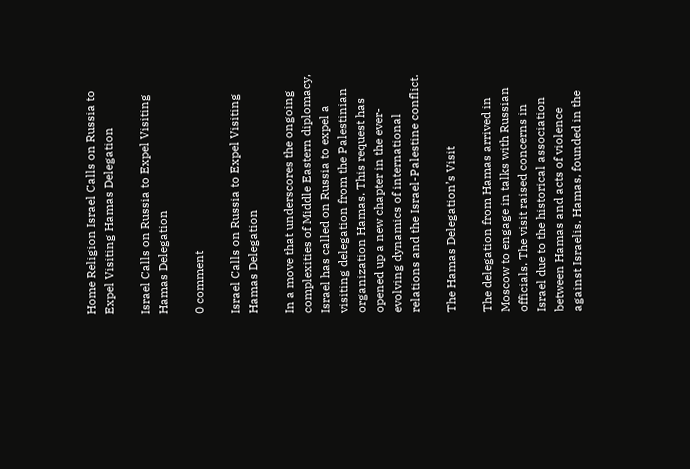Home Religion Israel Calls on Russia to Expel Visiting Hamas Delegation

Israel Calls on Russia to Expel Visiting Hamas Delegation

0 comment

Israel Calls on Russia to Expel Visiting Hamas Delegation

In a move that underscores the ongoing complexities of Middle Eastern diplomacy, Israel has called on Russia to expel a visiting delegation from the Palestinian organization Hamas. This request has opened up a new chapter in the ever-evolving dynamics of international relations and the Israel-Palestine conflict.

The Hamas Delegation’s Visit

The delegation from Hamas arrived in Moscow to engage in talks with Russian officials. The visit raised concerns in Israel due to the historical association between Hamas and acts of violence against Israelis. Hamas, founded in the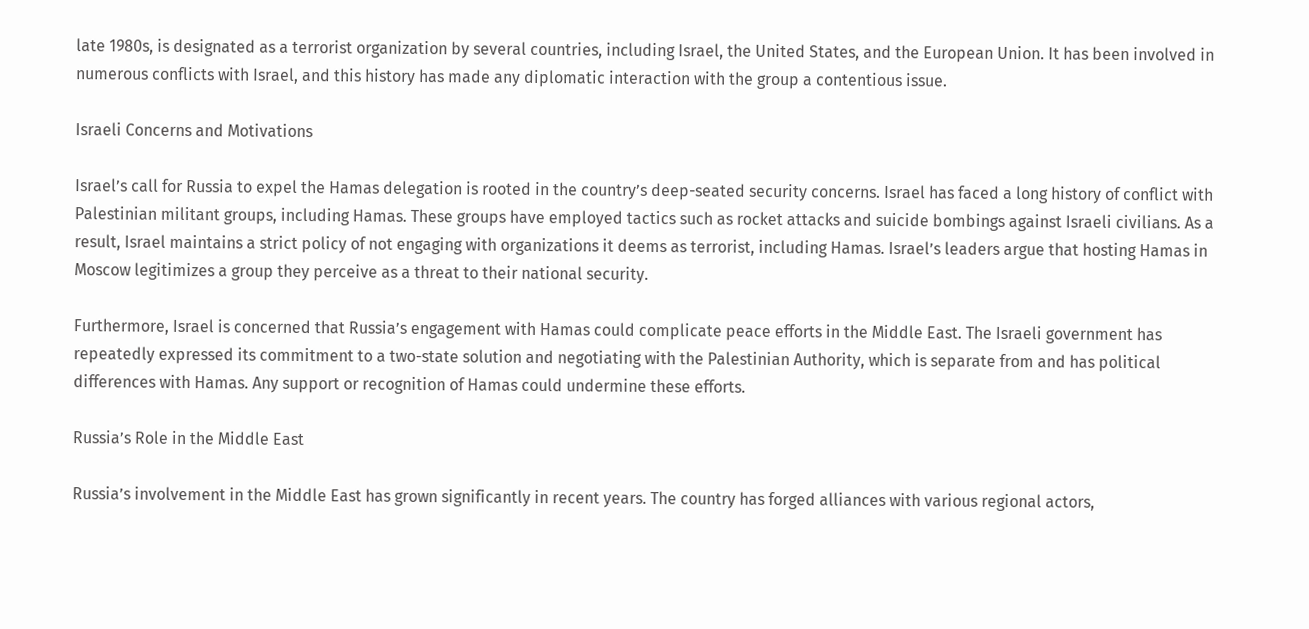late 1980s, is designated as a terrorist organization by several countries, including Israel, the United States, and the European Union. It has been involved in numerous conflicts with Israel, and this history has made any diplomatic interaction with the group a contentious issue.

Israeli Concerns and Motivations

Israel’s call for Russia to expel the Hamas delegation is rooted in the country’s deep-seated security concerns. Israel has faced a long history of conflict with Palestinian militant groups, including Hamas. These groups have employed tactics such as rocket attacks and suicide bombings against Israeli civilians. As a result, Israel maintains a strict policy of not engaging with organizations it deems as terrorist, including Hamas. Israel’s leaders argue that hosting Hamas in Moscow legitimizes a group they perceive as a threat to their national security.

Furthermore, Israel is concerned that Russia’s engagement with Hamas could complicate peace efforts in the Middle East. The Israeli government has repeatedly expressed its commitment to a two-state solution and negotiating with the Palestinian Authority, which is separate from and has political differences with Hamas. Any support or recognition of Hamas could undermine these efforts.

Russia’s Role in the Middle East

Russia’s involvement in the Middle East has grown significantly in recent years. The country has forged alliances with various regional actors,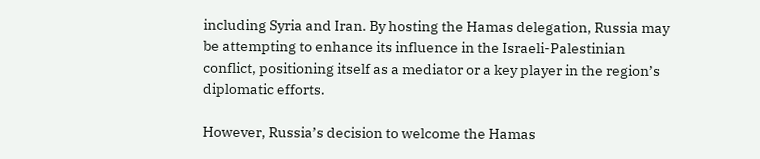including Syria and Iran. By hosting the Hamas delegation, Russia may be attempting to enhance its influence in the Israeli-Palestinian conflict, positioning itself as a mediator or a key player in the region’s diplomatic efforts.

However, Russia’s decision to welcome the Hamas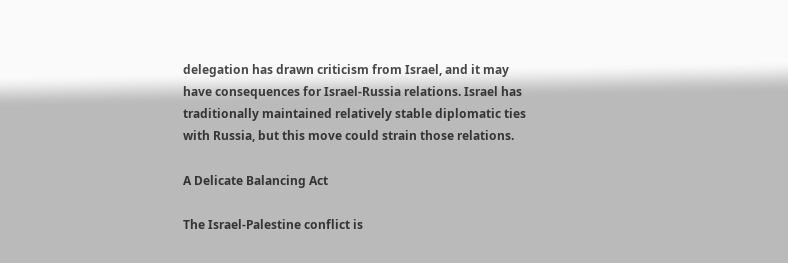delegation has drawn criticism from Israel, and it may have consequences for Israel-Russia relations. Israel has traditionally maintained relatively stable diplomatic ties with Russia, but this move could strain those relations.

A Delicate Balancing Act

The Israel-Palestine conflict is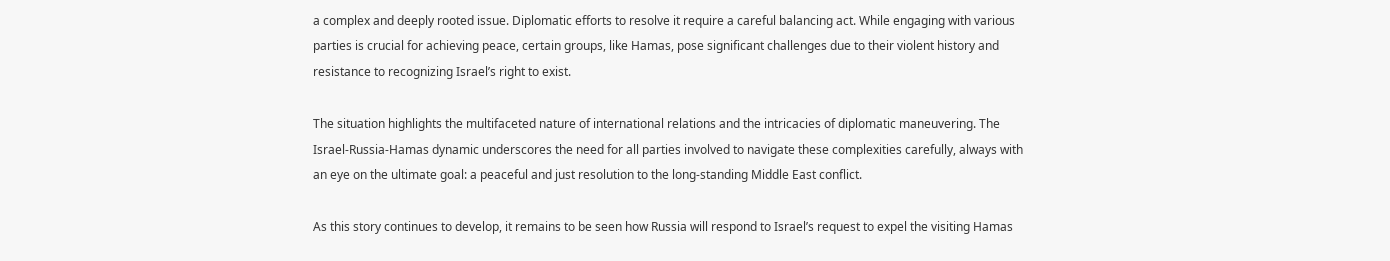a complex and deeply rooted issue. Diplomatic efforts to resolve it require a careful balancing act. While engaging with various parties is crucial for achieving peace, certain groups, like Hamas, pose significant challenges due to their violent history and resistance to recognizing Israel’s right to exist.

The situation highlights the multifaceted nature of international relations and the intricacies of diplomatic maneuvering. The Israel-Russia-Hamas dynamic underscores the need for all parties involved to navigate these complexities carefully, always with an eye on the ultimate goal: a peaceful and just resolution to the long-standing Middle East conflict.

As this story continues to develop, it remains to be seen how Russia will respond to Israel’s request to expel the visiting Hamas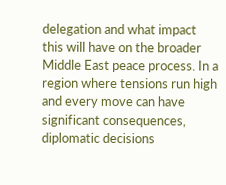delegation and what impact this will have on the broader Middle East peace process. In a region where tensions run high and every move can have significant consequences, diplomatic decisions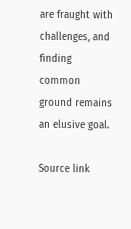are fraught with challenges, and finding common ground remains an elusive goal.

Source link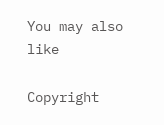You may also like

Copyright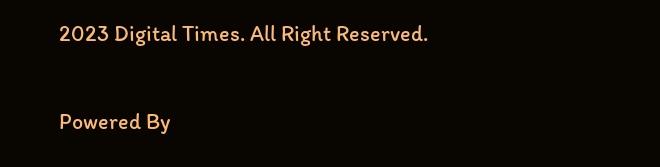2023 Digital Times. All Right Reserved.

Powered By